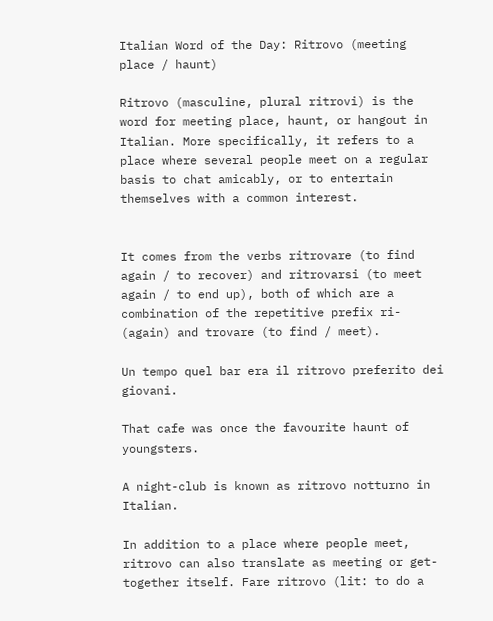Italian Word of the Day: Ritrovo (meeting place / haunt)

Ritrovo (masculine, plural ritrovi) is the word for meeting place, haunt, or hangout in Italian. More specifically, it refers to a place where several people meet on a regular basis to chat amicably, or to entertain themselves with a common interest.


It comes from the verbs ritrovare (to find again / to recover) and ritrovarsi (to meet again / to end up), both of which are a combination of the repetitive prefix ri- (again) and trovare (to find / meet).

Un tempo quel bar era il ritrovo preferito dei giovani.

That cafe was once the favourite haunt of youngsters.

A night-club is known as ritrovo notturno in Italian.

In addition to a place where people meet, ritrovo can also translate as meeting or get-together itself. Fare ritrovo (lit: to do a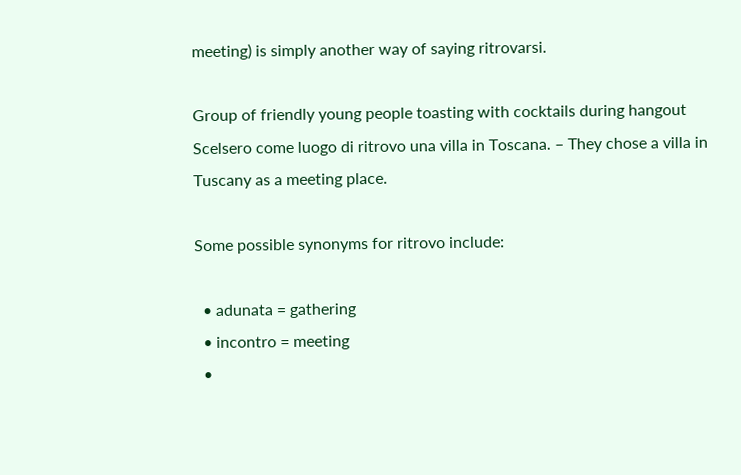meeting) is simply another way of saying ritrovarsi.

Group of friendly young people toasting with cocktails during hangout
Scelsero come luogo di ritrovo una villa in Toscana. – They chose a villa in Tuscany as a meeting place.

Some possible synonyms for ritrovo include:

  • adunata = gathering
  • incontro = meeting
  •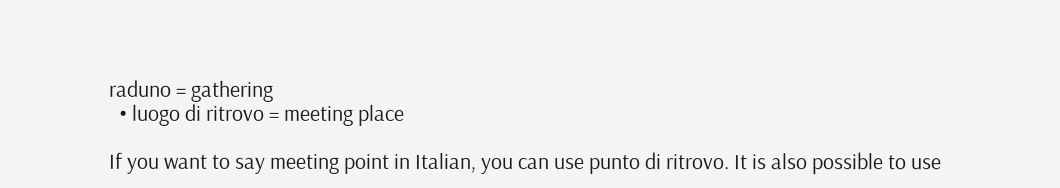raduno = gathering
  • luogo di ritrovo = meeting place

If you want to say meeting point in Italian, you can use punto di ritrovo. It is also possible to use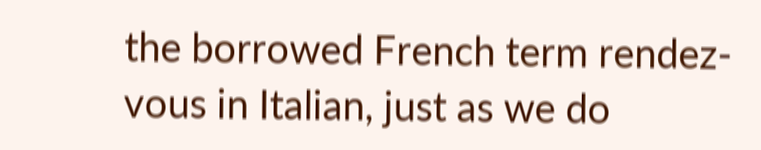the borrowed French term rendez-vous in Italian, just as we do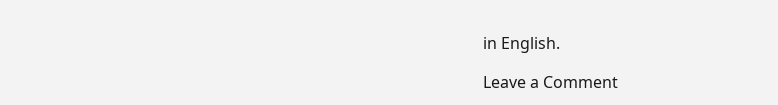in English.

Leave a Comment